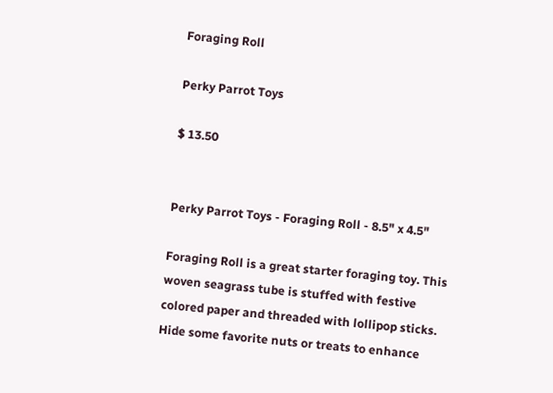Foraging Roll

Perky Parrot Toys

$ 13.50


Perky Parrot Toys - Foraging Roll - 8.5" x 4.5"

Foraging Roll is a great starter foraging toy. This woven seagrass tube is stuffed with festive colored paper and threaded with lollipop sticks. Hide some favorite nuts or treats to enhance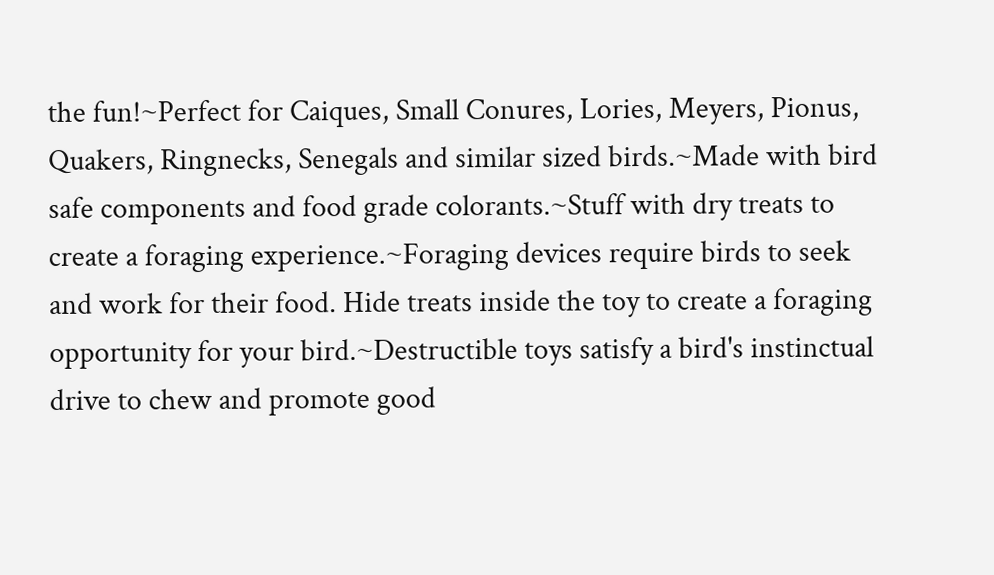the fun!~Perfect for Caiques, Small Conures, Lories, Meyers, Pionus, Quakers, Ringnecks, Senegals and similar sized birds.~Made with bird safe components and food grade colorants.~Stuff with dry treats to create a foraging experience.~Foraging devices require birds to seek and work for their food. Hide treats inside the toy to create a foraging opportunity for your bird.~Destructible toys satisfy a bird's instinctual drive to chew and promote good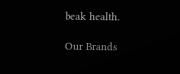beak health.

Our Brands